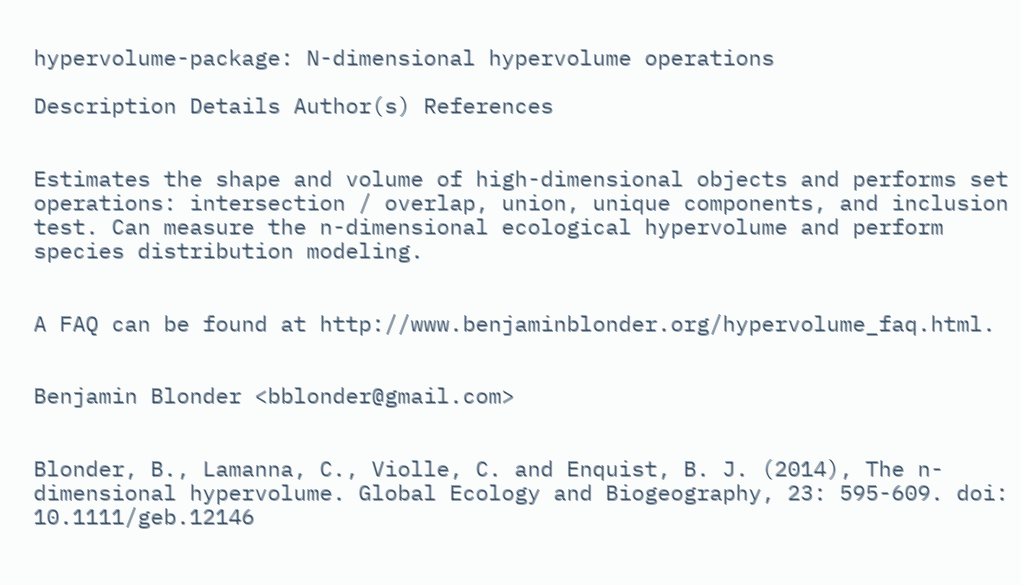hypervolume-package: N-dimensional hypervolume operations

Description Details Author(s) References


Estimates the shape and volume of high-dimensional objects and performs set operations: intersection / overlap, union, unique components, and inclusion test. Can measure the n-dimensional ecological hypervolume and perform species distribution modeling.


A FAQ can be found at http://www.benjaminblonder.org/hypervolume_faq.html.


Benjamin Blonder <bblonder@gmail.com>


Blonder, B., Lamanna, C., Violle, C. and Enquist, B. J. (2014), The n-dimensional hypervolume. Global Ecology and Biogeography, 23: 595-609. doi: 10.1111/geb.12146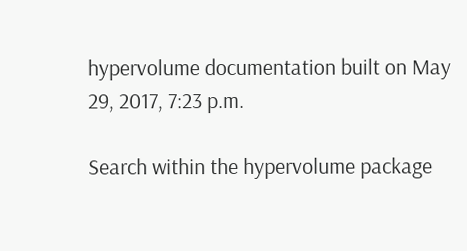hypervolume documentation built on May 29, 2017, 7:23 p.m.

Search within the hypervolume package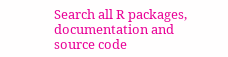Search all R packages, documentation and source code